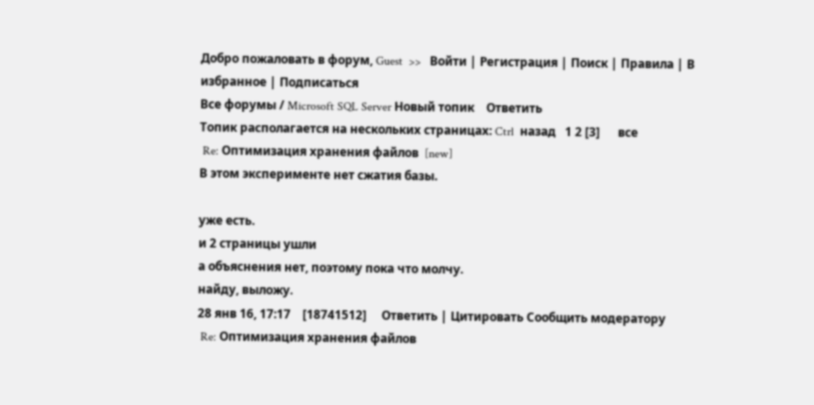Добро пожаловать в форум, Guest  >>   Войти | Регистрация | Поиск | Правила | В избранное | Подписаться
Все форумы / Microsoft SQL Server Новый топик    Ответить
Топик располагается на нескольких страницах: Ctrl  назад   1 2 [3]      все
 Re: Оптимизация хранения файлов  [new]
В этом эксперименте нет сжатия базы.

уже есть.
и 2 страницы ушли
а объяснения нет, поэтому пока что молчу.
найду, выложу.
28 янв 16, 17:17    [18741512]     Ответить | Цитировать Сообщить модератору
 Re: Оптимизация хранения файлов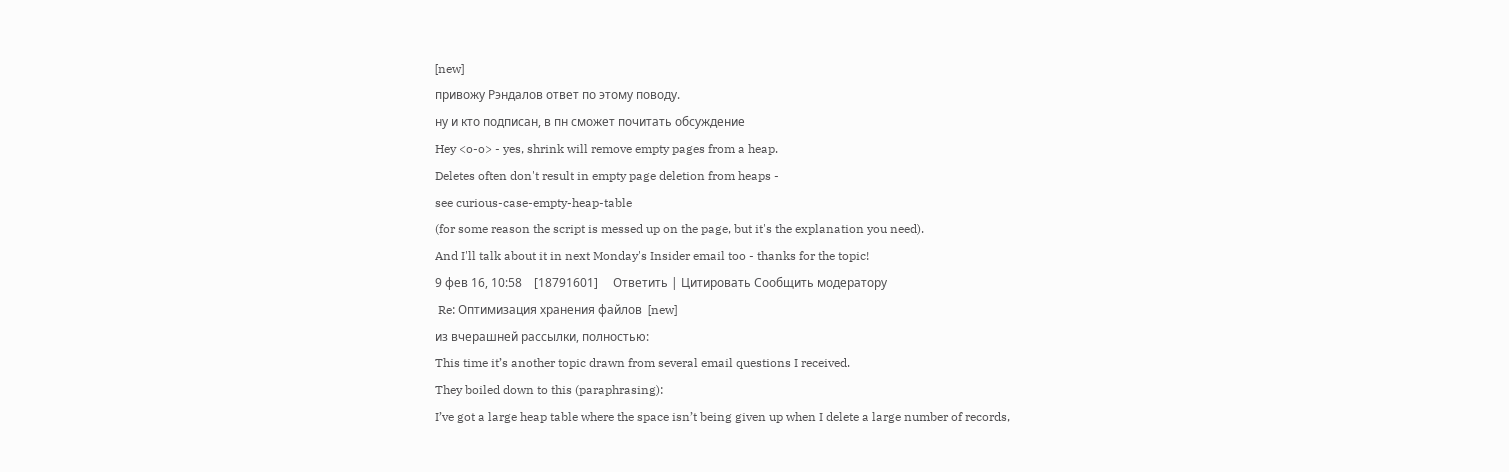[new]
привожу Рэндалов ответ по этому поводу.
ну и кто подписан, в пн сможет почитать обсуждение
Hey <o-o> - yes, shrink will remove empty pages from a heap.
Deletes often don't result in empty page deletion from heaps -
see curious-case-empty-heap-table
(for some reason the script is messed up on the page, but it's the explanation you need).
And I'll talk about it in next Monday's Insider email too - thanks for the topic!
9 фев 16, 10:58    [18791601]     Ответить | Цитировать Сообщить модератору
 Re: Оптимизация хранения файлов  [new]
из вчерашней рассылки, полностью:
This time it’s another topic drawn from several email questions I received.
They boiled down to this (paraphrasing):
I’ve got a large heap table where the space isn’t being given up when I delete a large number of records,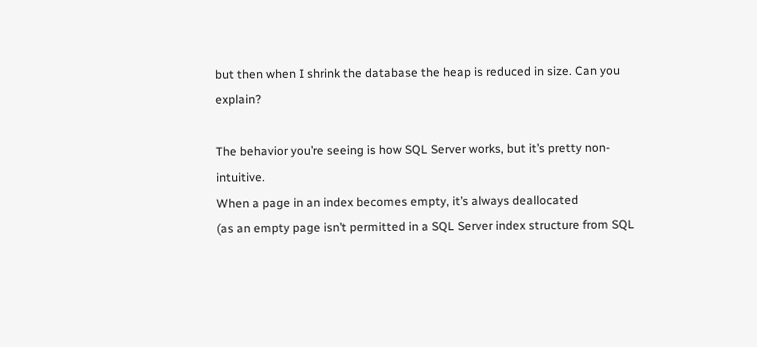but then when I shrink the database the heap is reduced in size. Can you explain?

The behavior you’re seeing is how SQL Server works, but it’s pretty non-intuitive.
When a page in an index becomes empty, it’s always deallocated
(as an empty page isn’t permitted in a SQL Server index structure from SQL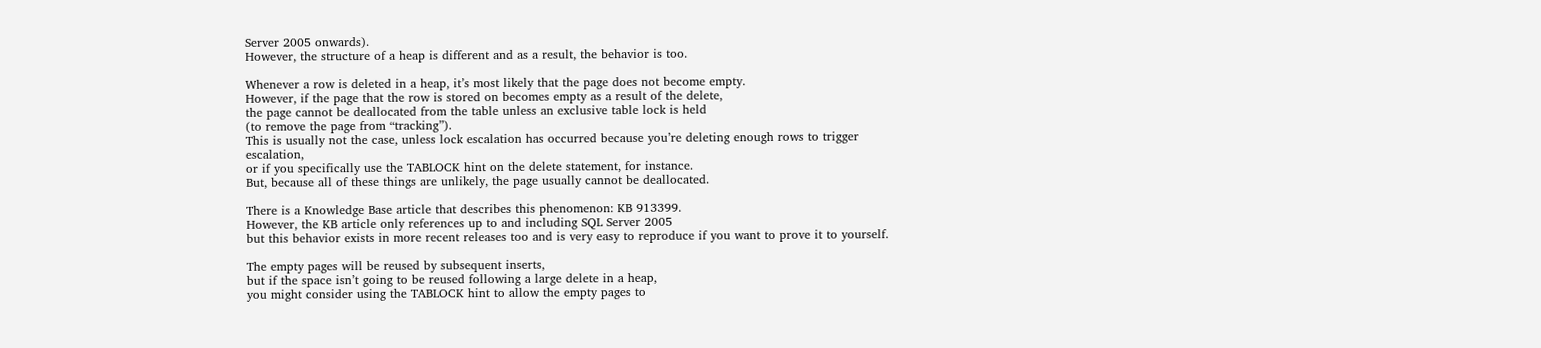Server 2005 onwards).
However, the structure of a heap is different and as a result, the behavior is too.

Whenever a row is deleted in a heap, it’s most likely that the page does not become empty.
However, if the page that the row is stored on becomes empty as a result of the delete,
the page cannot be deallocated from the table unless an exclusive table lock is held
(to remove the page from “tracking”).
This is usually not the case, unless lock escalation has occurred because you’re deleting enough rows to trigger escalation,
or if you specifically use the TABLOCK hint on the delete statement, for instance.
But, because all of these things are unlikely, the page usually cannot be deallocated.

There is a Knowledge Base article that describes this phenomenon: KB 913399.
However, the KB article only references up to and including SQL Server 2005
but this behavior exists in more recent releases too and is very easy to reproduce if you want to prove it to yourself.

The empty pages will be reused by subsequent inserts,
but if the space isn’t going to be reused following a large delete in a heap,
you might consider using the TABLOCK hint to allow the empty pages to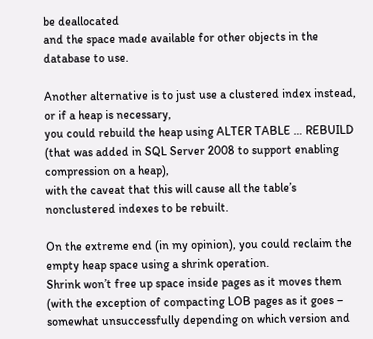be deallocated
and the space made available for other objects in the database to use.

Another alternative is to just use a clustered index instead, or if a heap is necessary,
you could rebuild the heap using ALTER TABLE … REBUILD
(that was added in SQL Server 2008 to support enabling compression on a heap),
with the caveat that this will cause all the table’s nonclustered indexes to be rebuilt.

On the extreme end (in my opinion), you could reclaim the empty heap space using a shrink operation.
Shrink won’t free up space inside pages as it moves them
(with the exception of compacting LOB pages as it goes –
somewhat unsuccessfully depending on which version and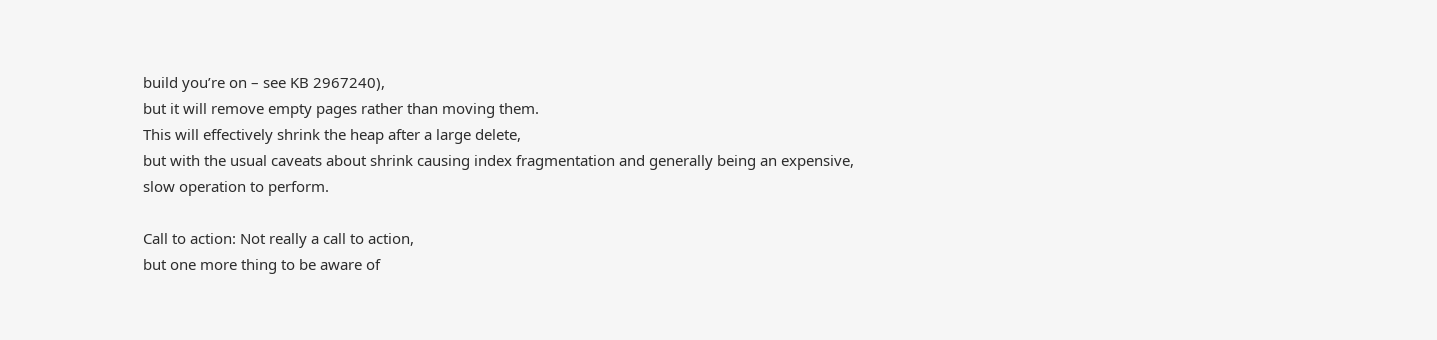build you’re on – see KB 2967240),
but it will remove empty pages rather than moving them.
This will effectively shrink the heap after a large delete,
but with the usual caveats about shrink causing index fragmentation and generally being an expensive, slow operation to perform.

Call to action: Not really a call to action,
but one more thing to be aware of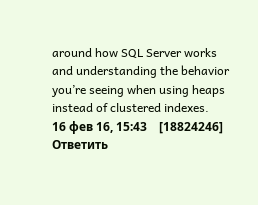around how SQL Server works
and understanding the behavior you’re seeing when using heaps instead of clustered indexes.
16 фев 16, 15:43    [18824246]     Ответить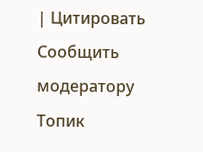| Цитировать Сообщить модератору
Топик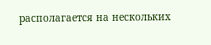располагается на нескольких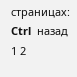страницах: Ctrl  назад   1 2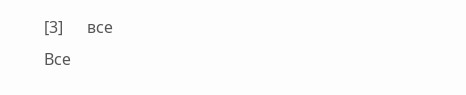[3]      все
Все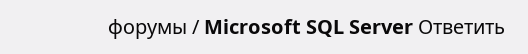форумы / Microsoft SQL Server Ответить